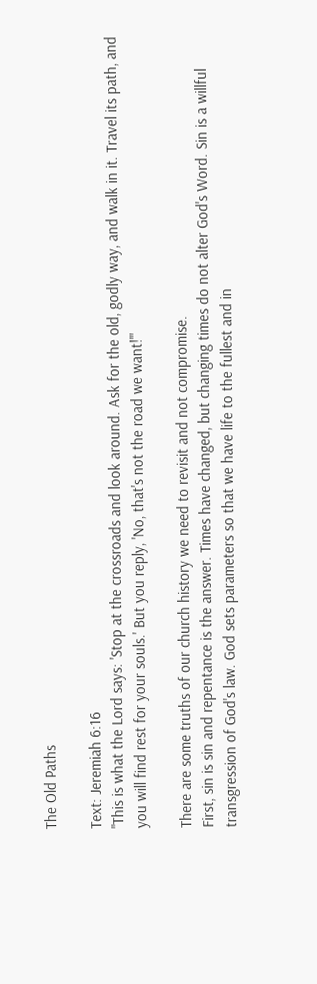The Old Paths

Text: Jeremiah 6:16
"This is what the Lord says: 'Stop at the crossroads and look around. Ask for the old, godly way, and walk in it. Travel its path, and you will find rest for your souls.' But you reply, 'No, that's not the road we want!'"

There are some truths of our church history we need to revisit and not compromise.
First, sin is sin and repentance is the answer. Times have changed, but changing times do not alter God's Word. Sin is a willful transgression of God's law. God sets parameters so that we have life to the fullest and in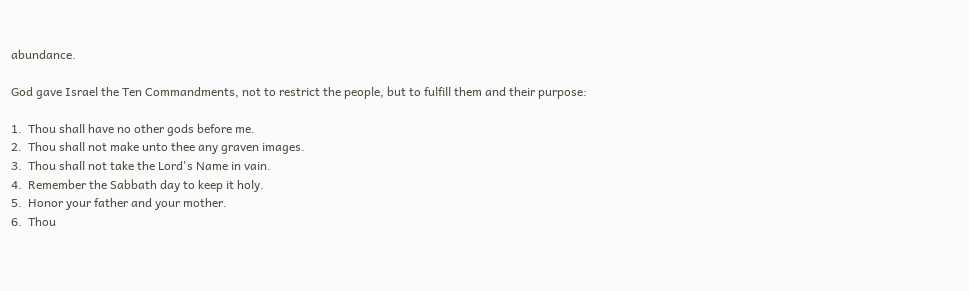abundance.

God gave Israel the Ten Commandments, not to restrict the people, but to fulfill them and their purpose:

1.  Thou shall have no other gods before me.
2.  Thou shall not make unto thee any graven images.
3.  Thou shall not take the Lord's Name in vain.
4.  Remember the Sabbath day to keep it holy.
5.  Honor your father and your mother.
6.  Thou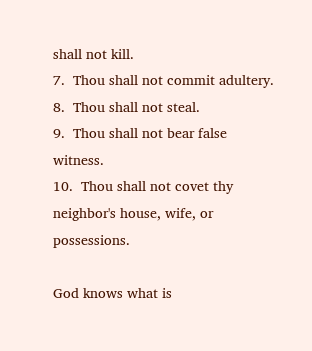shall not kill.
7.  Thou shall not commit adultery.
8.  Thou shall not steal.
9.  Thou shall not bear false witness.
10.  Thou shall not covet thy neighbor's house, wife, or possessions.

God knows what is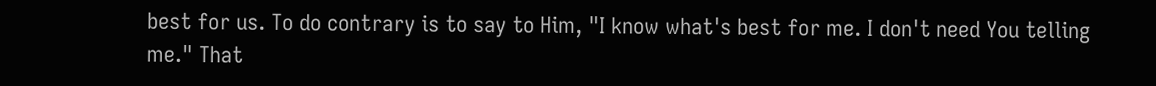best for us. To do contrary is to say to Him, "I know what's best for me. I don't need You telling me." That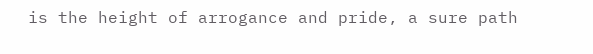is the height of arrogance and pride, a sure path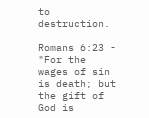to destruction.

Romans 6:23 - "For the wages of sin is death; but the gift of God is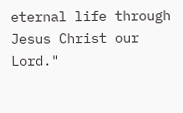eternal life through Jesus Christ our Lord."